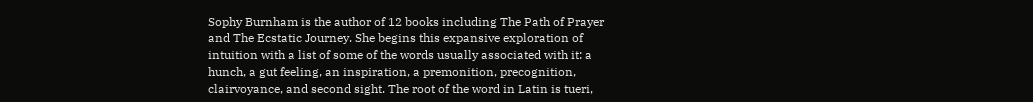Sophy Burnham is the author of 12 books including The Path of Prayer and The Ecstatic Journey. She begins this expansive exploration of intuition with a list of some of the words usually associated with it: a hunch, a gut feeling, an inspiration, a premonition, precognition, clairvoyance, and second sight. The root of the word in Latin is tueri,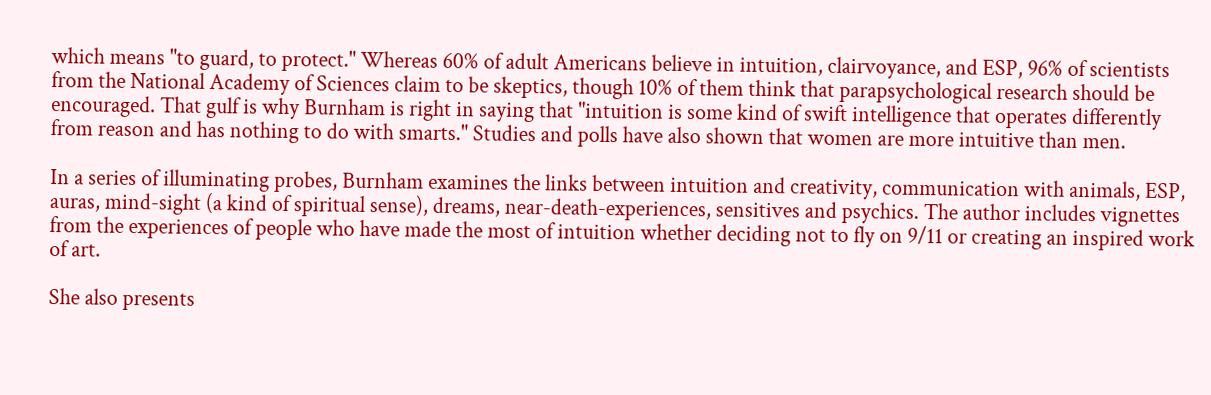which means "to guard, to protect." Whereas 60% of adult Americans believe in intuition, clairvoyance, and ESP, 96% of scientists from the National Academy of Sciences claim to be skeptics, though 10% of them think that parapsychological research should be encouraged. That gulf is why Burnham is right in saying that "intuition is some kind of swift intelligence that operates differently from reason and has nothing to do with smarts." Studies and polls have also shown that women are more intuitive than men.

In a series of illuminating probes, Burnham examines the links between intuition and creativity, communication with animals, ESP, auras, mind-sight (a kind of spiritual sense), dreams, near-death-experiences, sensitives and psychics. The author includes vignettes from the experiences of people who have made the most of intuition whether deciding not to fly on 9/11 or creating an inspired work of art.

She also presents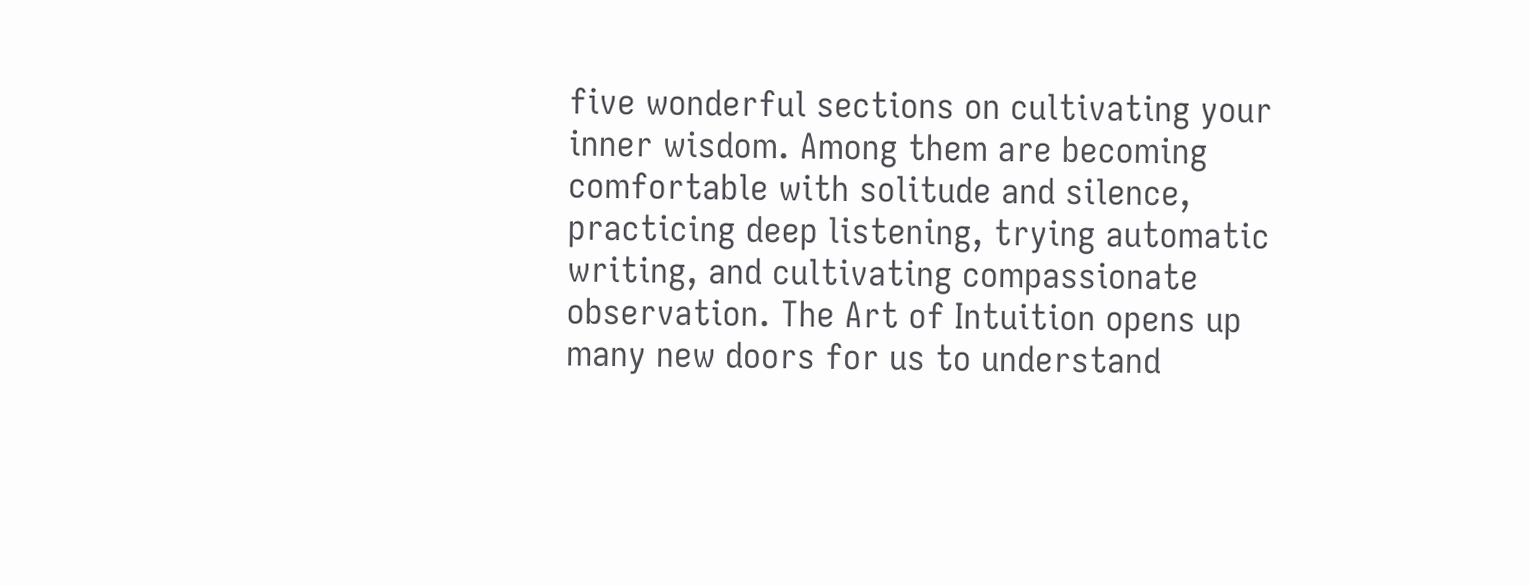five wonderful sections on cultivating your inner wisdom. Among them are becoming comfortable with solitude and silence, practicing deep listening, trying automatic writing, and cultivating compassionate observation. The Art of Intuition opens up many new doors for us to understand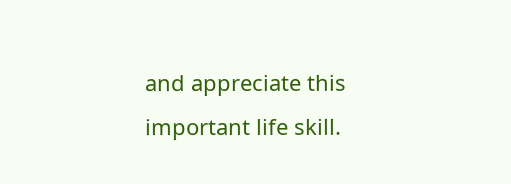and appreciate this important life skill.